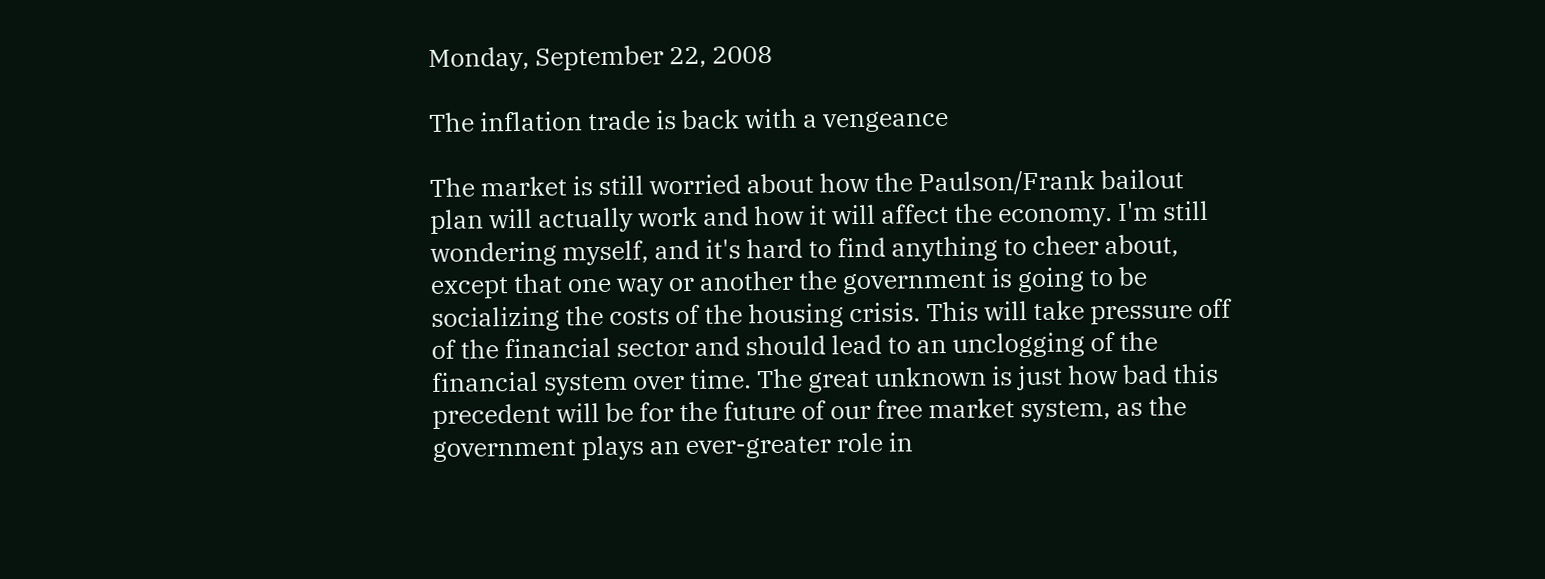Monday, September 22, 2008

The inflation trade is back with a vengeance

The market is still worried about how the Paulson/Frank bailout plan will actually work and how it will affect the economy. I'm still wondering myself, and it's hard to find anything to cheer about, except that one way or another the government is going to be socializing the costs of the housing crisis. This will take pressure off of the financial sector and should lead to an unclogging of the financial system over time. The great unknown is just how bad this precedent will be for the future of our free market system, as the government plays an ever-greater role in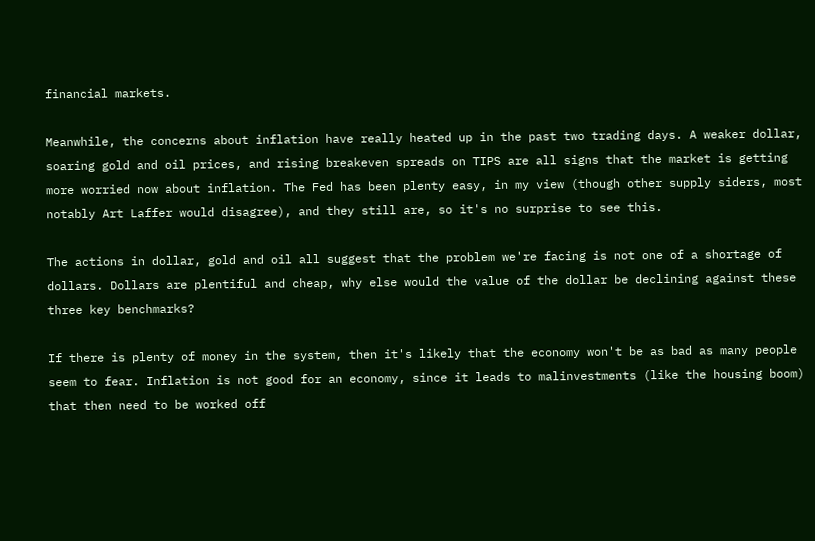financial markets.

Meanwhile, the concerns about inflation have really heated up in the past two trading days. A weaker dollar, soaring gold and oil prices, and rising breakeven spreads on TIPS are all signs that the market is getting more worried now about inflation. The Fed has been plenty easy, in my view (though other supply siders, most notably Art Laffer would disagree), and they still are, so it's no surprise to see this.

The actions in dollar, gold and oil all suggest that the problem we're facing is not one of a shortage of dollars. Dollars are plentiful and cheap, why else would the value of the dollar be declining against these three key benchmarks?

If there is plenty of money in the system, then it's likely that the economy won't be as bad as many people seem to fear. Inflation is not good for an economy, since it leads to malinvestments (like the housing boom) that then need to be worked off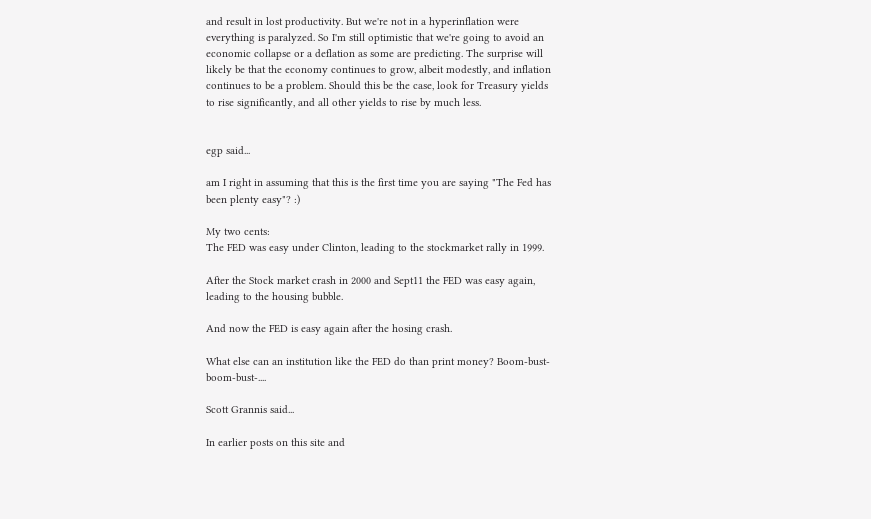and result in lost productivity. But we're not in a hyperinflation were everything is paralyzed. So I'm still optimistic that we're going to avoid an economic collapse or a deflation as some are predicting. The surprise will likely be that the economy continues to grow, albeit modestly, and inflation continues to be a problem. Should this be the case, look for Treasury yields to rise significantly, and all other yields to rise by much less.


egp said...

am I right in assuming that this is the first time you are saying "The Fed has been plenty easy"? :)

My two cents:
The FED was easy under Clinton, leading to the stockmarket rally in 1999.

After the Stock market crash in 2000 and Sept11 the FED was easy again, leading to the housing bubble.

And now the FED is easy again after the hosing crash.

What else can an institution like the FED do than print money? Boom-bust-boom-bust-....

Scott Grannis said...

In earlier posts on this site and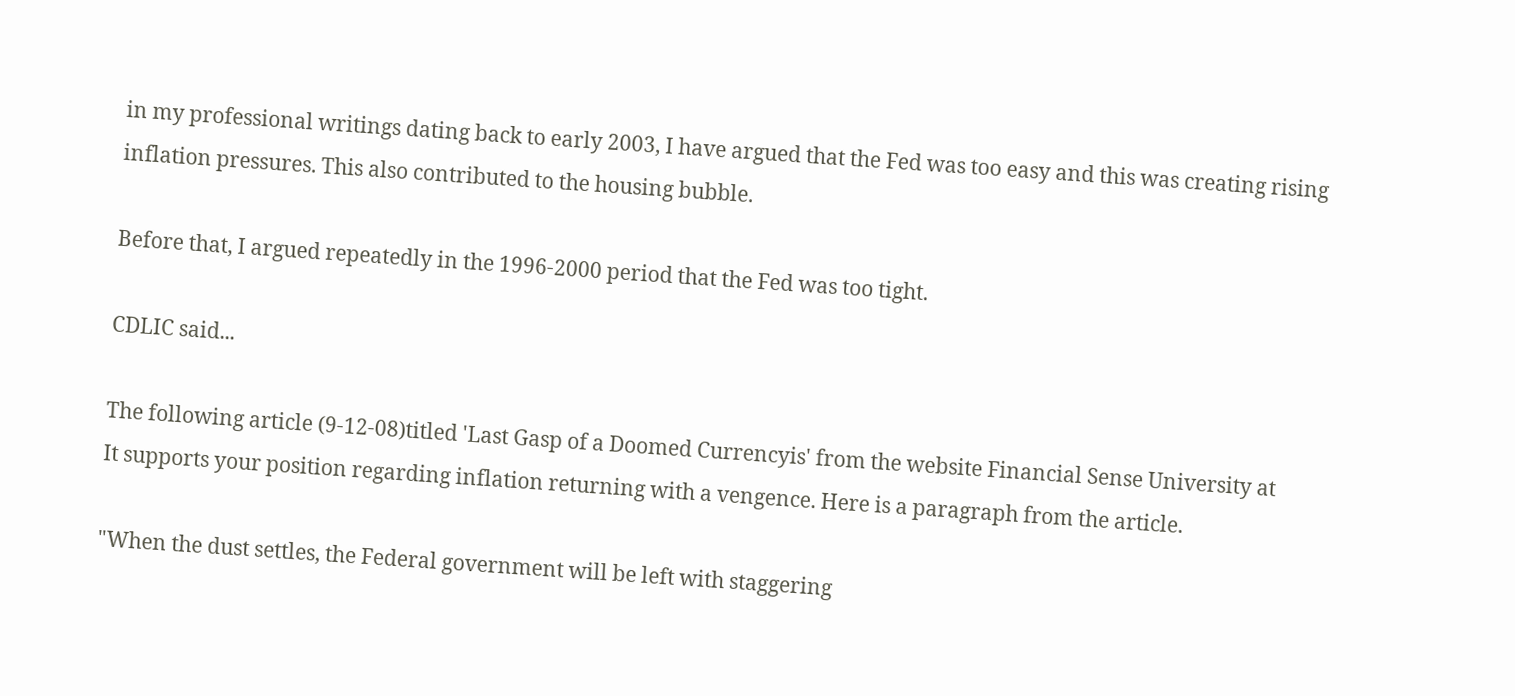in my professional writings dating back to early 2003, I have argued that the Fed was too easy and this was creating rising inflation pressures. This also contributed to the housing bubble.

Before that, I argued repeatedly in the 1996-2000 period that the Fed was too tight.

CDLIC said...

The following article (9-12-08)titled 'Last Gasp of a Doomed Currencyis' from the website Financial Sense University at
It supports your position regarding inflation returning with a vengence. Here is a paragraph from the article.

"When the dust settles, the Federal government will be left with staggering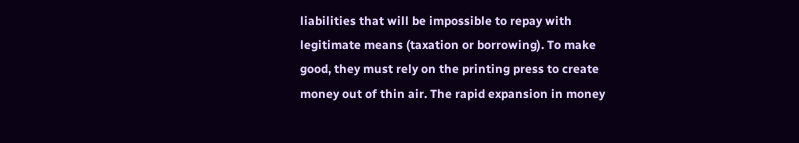liabilities that will be impossible to repay with legitimate means (taxation or borrowing). To make good, they must rely on the printing press to create money out of thin air. The rapid expansion in money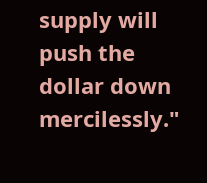supply will push the dollar down mercilessly."